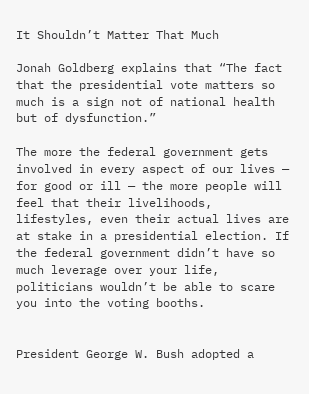It Shouldn’t Matter That Much

Jonah Goldberg explains that “The fact that the presidential vote matters so much is a sign not of national health but of dysfunction.”

The more the federal government gets involved in every aspect of our lives — for good or ill — the more people will feel that their livelihoods, lifestyles, even their actual lives are at stake in a presidential election. If the federal government didn’t have so much leverage over your life, politicians wouldn’t be able to scare you into the voting booths.


President George W. Bush adopted a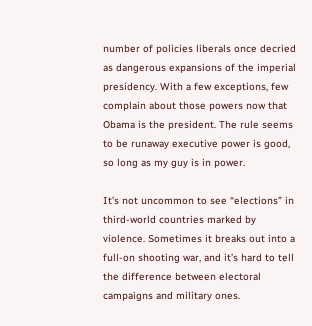number of policies liberals once decried as dangerous expansions of the imperial presidency. With a few exceptions, few complain about those powers now that Obama is the president. The rule seems to be runaway executive power is good, so long as my guy is in power.

It’s not uncommon to see “elections” in third-world countries marked by violence. Sometimes it breaks out into a full-on shooting war, and it’s hard to tell the difference between electoral campaigns and military ones.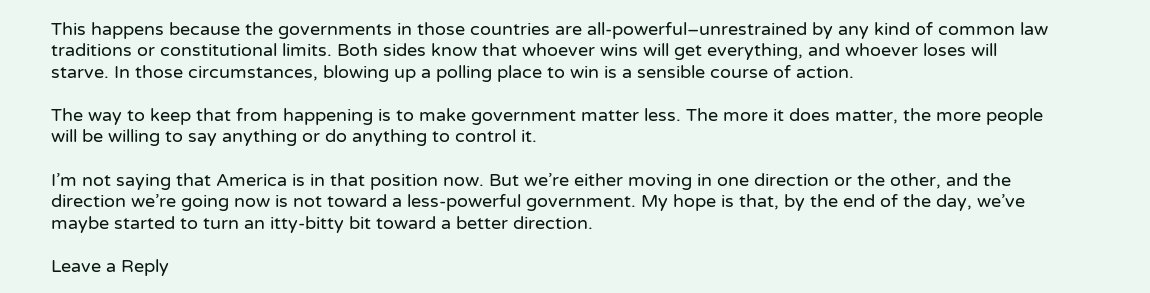This happens because the governments in those countries are all-powerful–unrestrained by any kind of common law traditions or constitutional limits. Both sides know that whoever wins will get everything, and whoever loses will starve. In those circumstances, blowing up a polling place to win is a sensible course of action.

The way to keep that from happening is to make government matter less. The more it does matter, the more people will be willing to say anything or do anything to control it.

I’m not saying that America is in that position now. But we’re either moving in one direction or the other, and the direction we’re going now is not toward a less-powerful government. My hope is that, by the end of the day, we’ve maybe started to turn an itty-bitty bit toward a better direction.

Leave a Reply